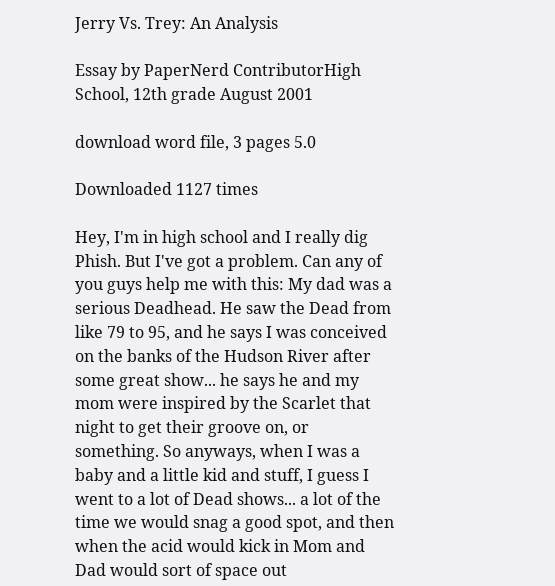Jerry Vs. Trey: An Analysis

Essay by PaperNerd ContributorHigh School, 12th grade August 2001

download word file, 3 pages 5.0

Downloaded 1127 times

Hey, I'm in high school and I really dig Phish. But I've got a problem. Can any of you guys help me with this: My dad was a serious Deadhead. He saw the Dead from like 79 to 95, and he says I was conceived on the banks of the Hudson River after some great show... he says he and my mom were inspired by the Scarlet that night to get their groove on, or something. So anyways, when I was a baby and a little kid and stuff, I guess I went to a lot of Dead shows... a lot of the time we would snag a good spot, and then when the acid would kick in Mom and Dad would sort of space out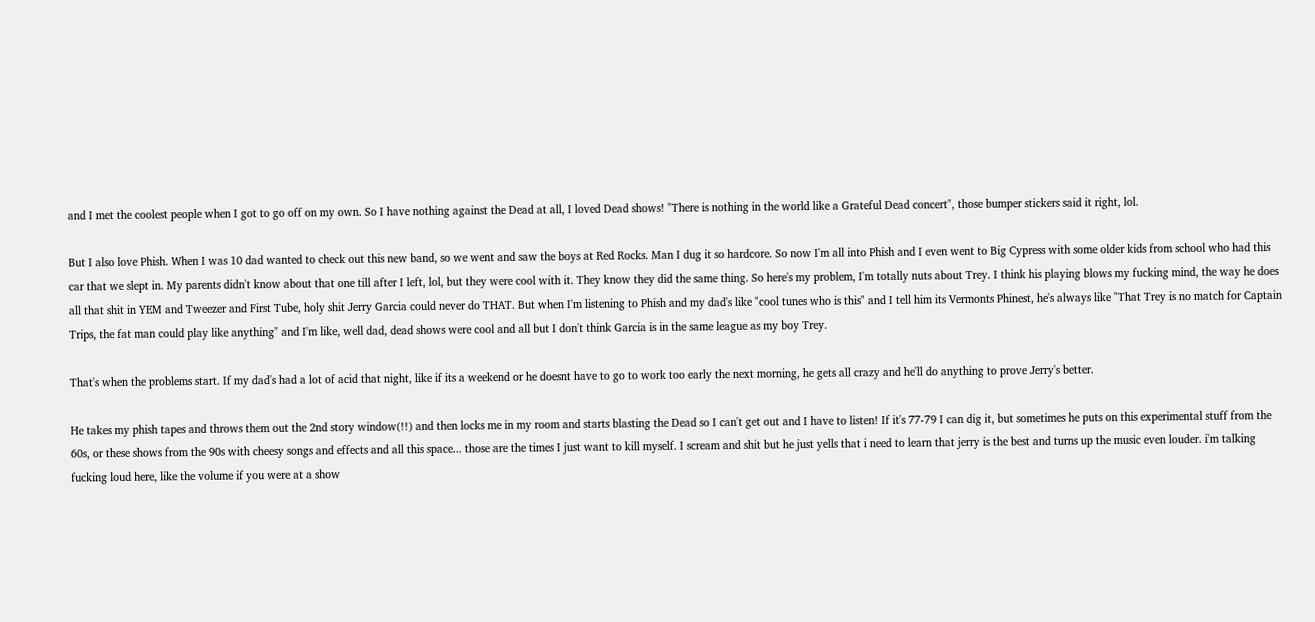and I met the coolest people when I got to go off on my own. So I have nothing against the Dead at all, I loved Dead shows! "There is nothing in the world like a Grateful Dead concert", those bumper stickers said it right, lol.

But I also love Phish. When I was 10 dad wanted to check out this new band, so we went and saw the boys at Red Rocks. Man I dug it so hardcore. So now I'm all into Phish and I even went to Big Cypress with some older kids from school who had this car that we slept in. My parents didn't know about that one till after I left, lol, but they were cool with it. They know they did the same thing. So here's my problem, I'm totally nuts about Trey. I think his playing blows my fucking mind, the way he does all that shit in YEM and Tweezer and First Tube, holy shit Jerry Garcia could never do THAT. But when I'm listening to Phish and my dad's like "cool tunes who is this" and I tell him its Vermonts Phinest, he's always like "That Trey is no match for Captain Trips, the fat man could play like anything" and I'm like, well dad, dead shows were cool and all but I don't think Garcia is in the same league as my boy Trey.

That's when the problems start. If my dad's had a lot of acid that night, like if its a weekend or he doesnt have to go to work too early the next morning, he gets all crazy and he'll do anything to prove Jerry's better.

He takes my phish tapes and throws them out the 2nd story window(!!) and then locks me in my room and starts blasting the Dead so I can't get out and I have to listen! If it's 77-79 I can dig it, but sometimes he puts on this experimental stuff from the 60s, or these shows from the 90s with cheesy songs and effects and all this space... those are the times I just want to kill myself. I scream and shit but he just yells that i need to learn that jerry is the best and turns up the music even louder. i'm talking fucking loud here, like the volume if you were at a show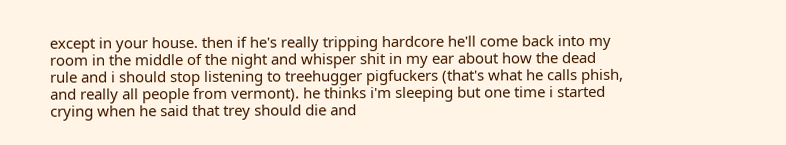except in your house. then if he's really tripping hardcore he'll come back into my room in the middle of the night and whisper shit in my ear about how the dead rule and i should stop listening to treehugger pigfuckers (that's what he calls phish, and really all people from vermont). he thinks i'm sleeping but one time i started crying when he said that trey should die and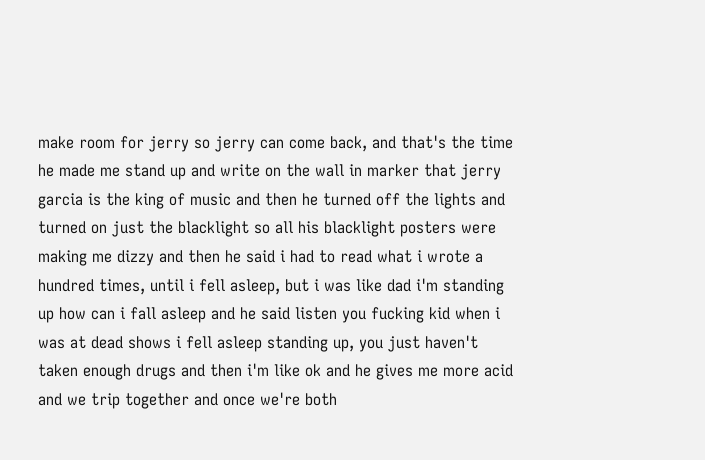make room for jerry so jerry can come back, and that's the time he made me stand up and write on the wall in marker that jerry garcia is the king of music and then he turned off the lights and turned on just the blacklight so all his blacklight posters were making me dizzy and then he said i had to read what i wrote a hundred times, until i fell asleep, but i was like dad i'm standing up how can i fall asleep and he said listen you fucking kid when i was at dead shows i fell asleep standing up, you just haven't taken enough drugs and then i'm like ok and he gives me more acid and we trip together and once we're both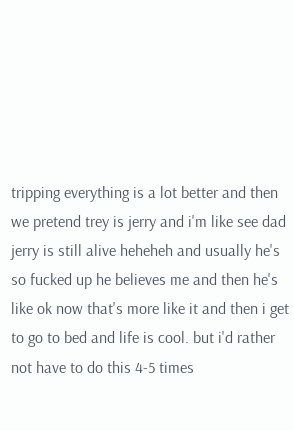tripping everything is a lot better and then we pretend trey is jerry and i'm like see dad jerry is still alive heheheh and usually he's so fucked up he believes me and then he's like ok now that's more like it and then i get to go to bed and life is cool. but i'd rather not have to do this 4-5 times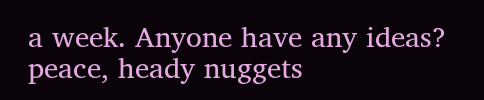a week. Anyone have any ideas? peace, heady nuggets